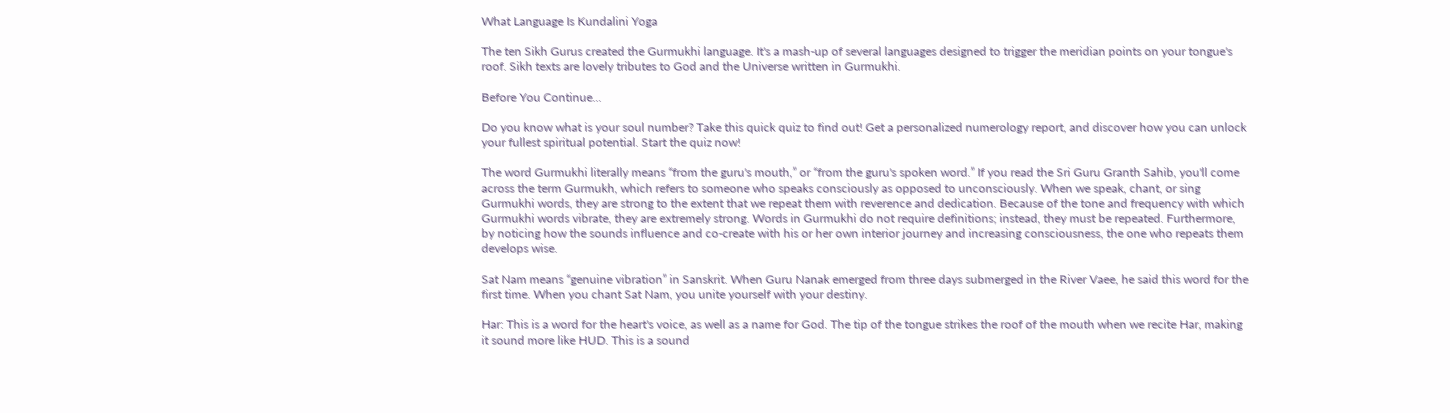What Language Is Kundalini Yoga

The ten Sikh Gurus created the Gurmukhi language. It's a mash-up of several languages designed to trigger the meridian points on your tongue's roof. Sikh texts are lovely tributes to God and the Universe written in Gurmukhi.

Before You Continue...

Do you know what is your soul number? Take this quick quiz to find out! Get a personalized numerology report, and discover how you can unlock your fullest spiritual potential. Start the quiz now!

The word Gurmukhi literally means “from the guru's mouth,” or “from the guru's spoken word.” If you read the Sri Guru Granth Sahib, you'll come across the term Gurmukh, which refers to someone who speaks consciously as opposed to unconsciously. When we speak, chant, or sing Gurmukhi words, they are strong to the extent that we repeat them with reverence and dedication. Because of the tone and frequency with which Gurmukhi words vibrate, they are extremely strong. Words in Gurmukhi do not require definitions; instead, they must be repeated. Furthermore, by noticing how the sounds influence and co-create with his or her own interior journey and increasing consciousness, the one who repeats them develops wise.

Sat Nam means “genuine vibration” in Sanskrit. When Guru Nanak emerged from three days submerged in the River Vaee, he said this word for the first time. When you chant Sat Nam, you unite yourself with your destiny.

Har: This is a word for the heart's voice, as well as a name for God. The tip of the tongue strikes the roof of the mouth when we recite Har, making it sound more like HUD. This is a sound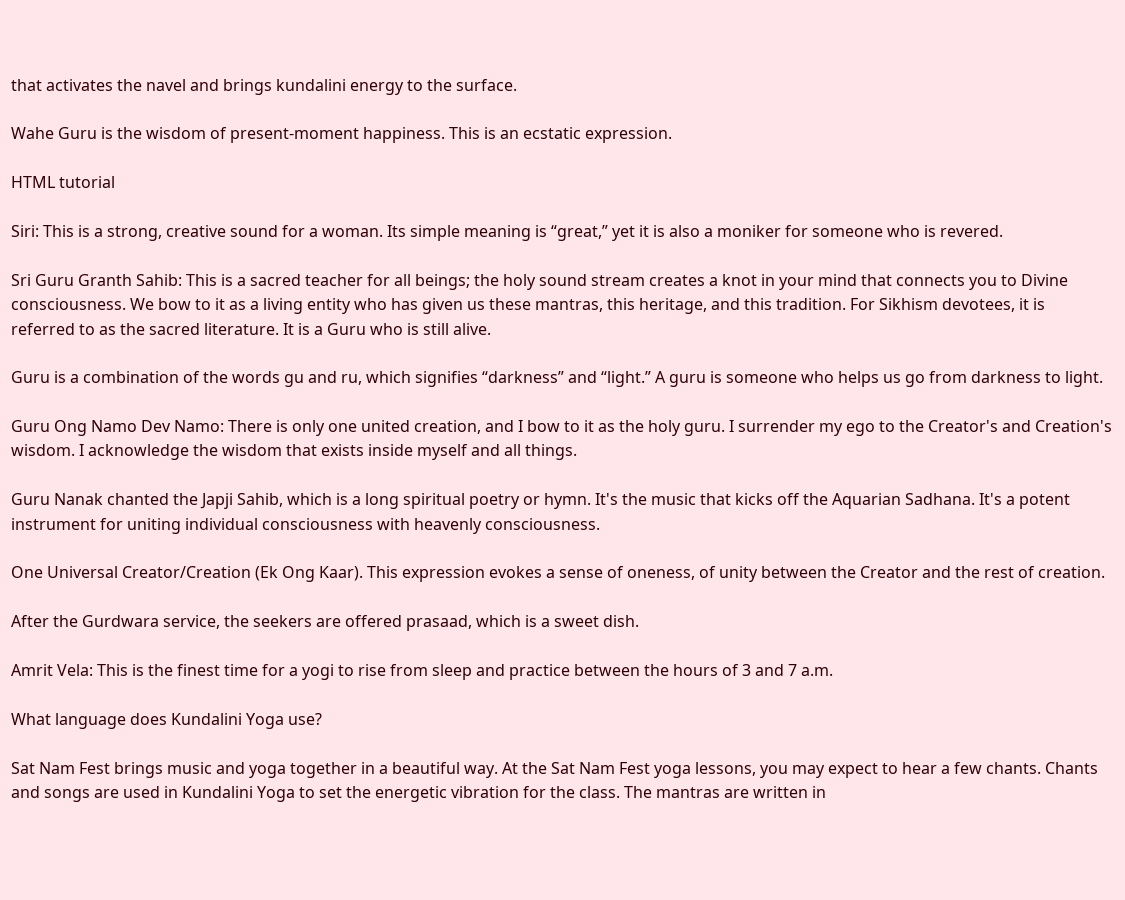that activates the navel and brings kundalini energy to the surface.

Wahe Guru is the wisdom of present-moment happiness. This is an ecstatic expression.

HTML tutorial

Siri: This is a strong, creative sound for a woman. Its simple meaning is “great,” yet it is also a moniker for someone who is revered.

Sri Guru Granth Sahib: This is a sacred teacher for all beings; the holy sound stream creates a knot in your mind that connects you to Divine consciousness. We bow to it as a living entity who has given us these mantras, this heritage, and this tradition. For Sikhism devotees, it is referred to as the sacred literature. It is a Guru who is still alive.

Guru is a combination of the words gu and ru, which signifies “darkness” and “light.” A guru is someone who helps us go from darkness to light.

Guru Ong Namo Dev Namo: There is only one united creation, and I bow to it as the holy guru. I surrender my ego to the Creator's and Creation's wisdom. I acknowledge the wisdom that exists inside myself and all things.

Guru Nanak chanted the Japji Sahib, which is a long spiritual poetry or hymn. It's the music that kicks off the Aquarian Sadhana. It's a potent instrument for uniting individual consciousness with heavenly consciousness.

One Universal Creator/Creation (Ek Ong Kaar). This expression evokes a sense of oneness, of unity between the Creator and the rest of creation.

After the Gurdwara service, the seekers are offered prasaad, which is a sweet dish.

Amrit Vela: This is the finest time for a yogi to rise from sleep and practice between the hours of 3 and 7 a.m.

What language does Kundalini Yoga use?

Sat Nam Fest brings music and yoga together in a beautiful way. At the Sat Nam Fest yoga lessons, you may expect to hear a few chants. Chants and songs are used in Kundalini Yoga to set the energetic vibration for the class. The mantras are written in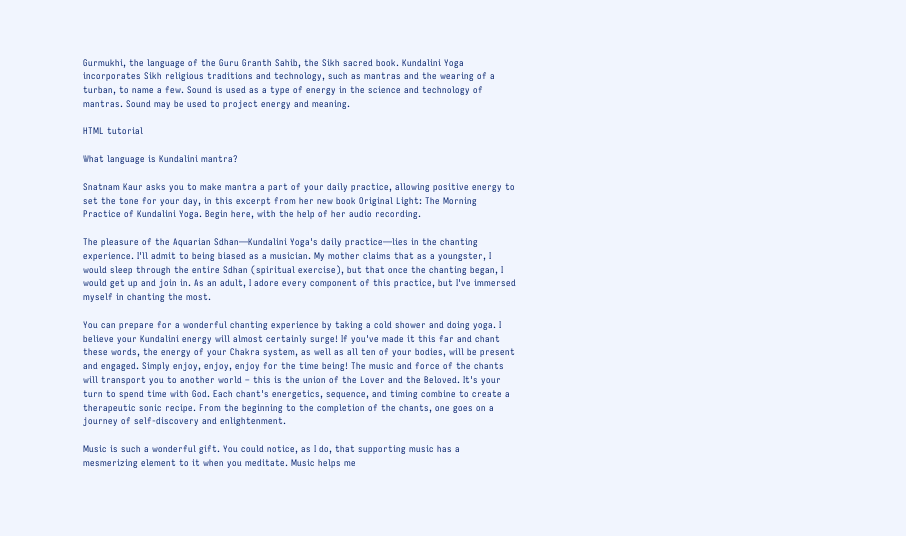Gurmukhi, the language of the Guru Granth Sahib, the Sikh sacred book. Kundalini Yoga incorporates Sikh religious traditions and technology, such as mantras and the wearing of a turban, to name a few. Sound is used as a type of energy in the science and technology of mantras. Sound may be used to project energy and meaning.

HTML tutorial

What language is Kundalini mantra?

Snatnam Kaur asks you to make mantra a part of your daily practice, allowing positive energy to set the tone for your day, in this excerpt from her new book Original Light: The Morning Practice of Kundalini Yoga. Begin here, with the help of her audio recording.

The pleasure of the Aquarian Sdhan—Kundalini Yoga's daily practice—lies in the chanting experience. I'll admit to being biased as a musician. My mother claims that as a youngster, I would sleep through the entire Sdhan (spiritual exercise), but that once the chanting began, I would get up and join in. As an adult, I adore every component of this practice, but I've immersed myself in chanting the most.

You can prepare for a wonderful chanting experience by taking a cold shower and doing yoga. I believe your Kundalini energy will almost certainly surge! If you've made it this far and chant these words, the energy of your Chakra system, as well as all ten of your bodies, will be present and engaged. Simply enjoy, enjoy, enjoy for the time being! The music and force of the chants will transport you to another world – this is the union of the Lover and the Beloved. It's your turn to spend time with God. Each chant's energetics, sequence, and timing combine to create a therapeutic sonic recipe. From the beginning to the completion of the chants, one goes on a journey of self-discovery and enlightenment.

Music is such a wonderful gift. You could notice, as I do, that supporting music has a mesmerizing element to it when you meditate. Music helps me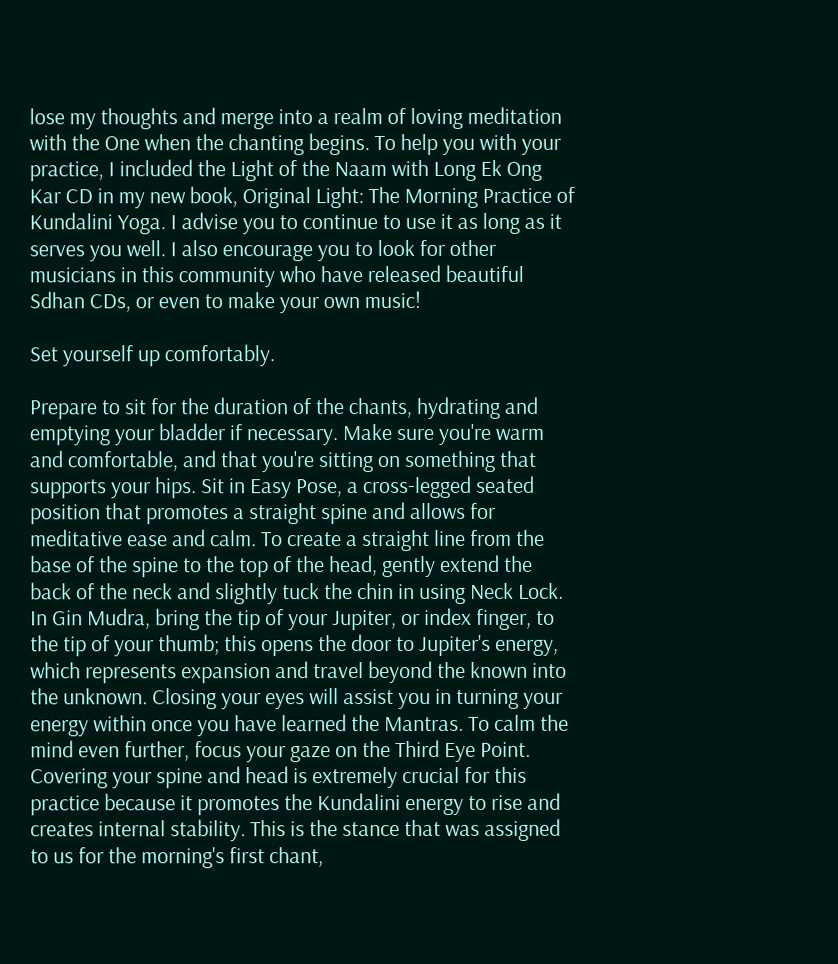lose my thoughts and merge into a realm of loving meditation with the One when the chanting begins. To help you with your practice, I included the Light of the Naam with Long Ek Ong Kar CD in my new book, Original Light: The Morning Practice of Kundalini Yoga. I advise you to continue to use it as long as it serves you well. I also encourage you to look for other musicians in this community who have released beautiful Sdhan CDs, or even to make your own music!

Set yourself up comfortably.

Prepare to sit for the duration of the chants, hydrating and emptying your bladder if necessary. Make sure you're warm and comfortable, and that you're sitting on something that supports your hips. Sit in Easy Pose, a cross-legged seated position that promotes a straight spine and allows for meditative ease and calm. To create a straight line from the base of the spine to the top of the head, gently extend the back of the neck and slightly tuck the chin in using Neck Lock. In Gin Mudra, bring the tip of your Jupiter, or index finger, to the tip of your thumb; this opens the door to Jupiter's energy, which represents expansion and travel beyond the known into the unknown. Closing your eyes will assist you in turning your energy within once you have learned the Mantras. To calm the mind even further, focus your gaze on the Third Eye Point. Covering your spine and head is extremely crucial for this practice because it promotes the Kundalini energy to rise and creates internal stability. This is the stance that was assigned to us for the morning's first chant,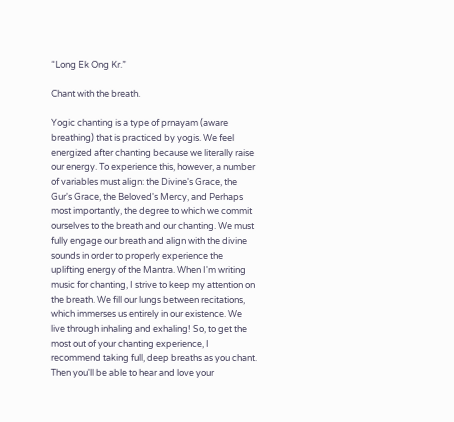“Long Ek Ong Kr.”

Chant with the breath.

Yogic chanting is a type of prnayam (aware breathing) that is practiced by yogis. We feel energized after chanting because we literally raise our energy. To experience this, however, a number of variables must align: the Divine's Grace, the Gur's Grace, the Beloved's Mercy, and Perhaps most importantly, the degree to which we commit ourselves to the breath and our chanting. We must fully engage our breath and align with the divine sounds in order to properly experience the uplifting energy of the Mantra. When I'm writing music for chanting, I strive to keep my attention on the breath. We fill our lungs between recitations, which immerses us entirely in our existence. We live through inhaling and exhaling! So, to get the most out of your chanting experience, I recommend taking full, deep breaths as you chant. Then you'll be able to hear and love your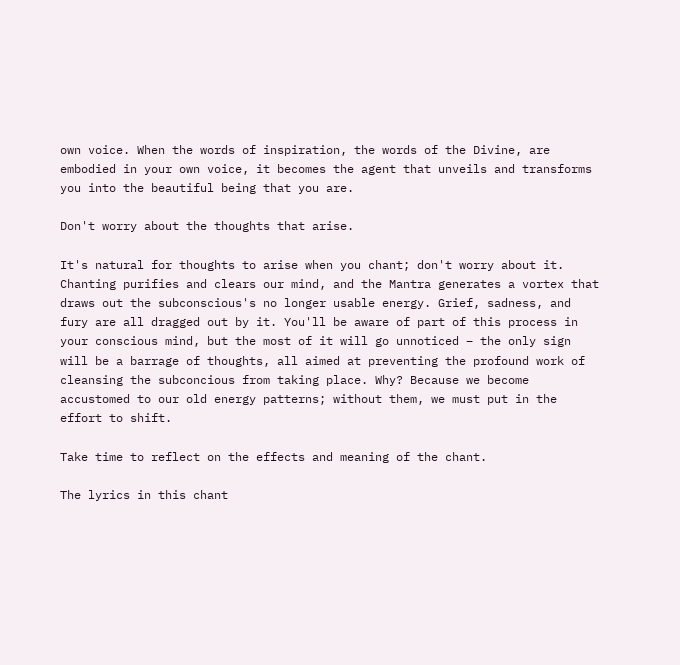own voice. When the words of inspiration, the words of the Divine, are embodied in your own voice, it becomes the agent that unveils and transforms you into the beautiful being that you are.

Don't worry about the thoughts that arise.

It's natural for thoughts to arise when you chant; don't worry about it. Chanting purifies and clears our mind, and the Mantra generates a vortex that draws out the subconscious's no longer usable energy. Grief, sadness, and fury are all dragged out by it. You'll be aware of part of this process in your conscious mind, but the most of it will go unnoticed – the only sign will be a barrage of thoughts, all aimed at preventing the profound work of cleansing the subconcious from taking place. Why? Because we become accustomed to our old energy patterns; without them, we must put in the effort to shift.

Take time to reflect on the effects and meaning of the chant.

The lyrics in this chant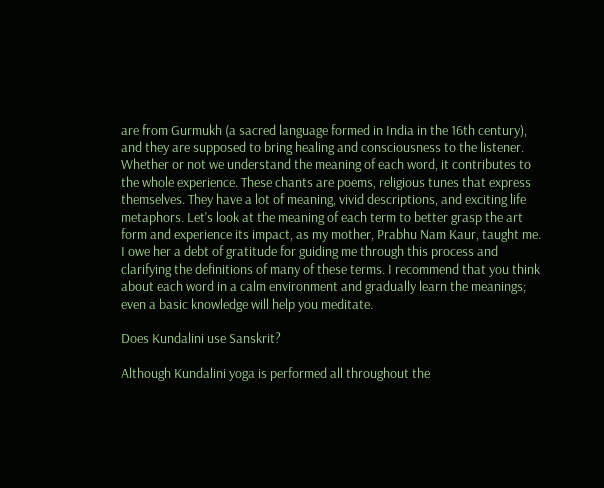are from Gurmukh (a sacred language formed in India in the 16th century), and they are supposed to bring healing and consciousness to the listener. Whether or not we understand the meaning of each word, it contributes to the whole experience. These chants are poems, religious tunes that express themselves. They have a lot of meaning, vivid descriptions, and exciting life metaphors. Let's look at the meaning of each term to better grasp the art form and experience its impact, as my mother, Prabhu Nam Kaur, taught me. I owe her a debt of gratitude for guiding me through this process and clarifying the definitions of many of these terms. I recommend that you think about each word in a calm environment and gradually learn the meanings; even a basic knowledge will help you meditate.

Does Kundalini use Sanskrit?

Although Kundalini yoga is performed all throughout the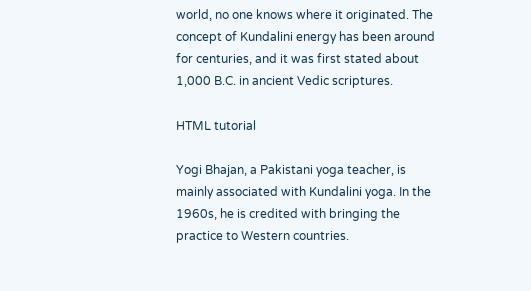world, no one knows where it originated. The concept of Kundalini energy has been around for centuries, and it was first stated about 1,000 B.C. in ancient Vedic scriptures.

HTML tutorial

Yogi Bhajan, a Pakistani yoga teacher, is mainly associated with Kundalini yoga. In the 1960s, he is credited with bringing the practice to Western countries.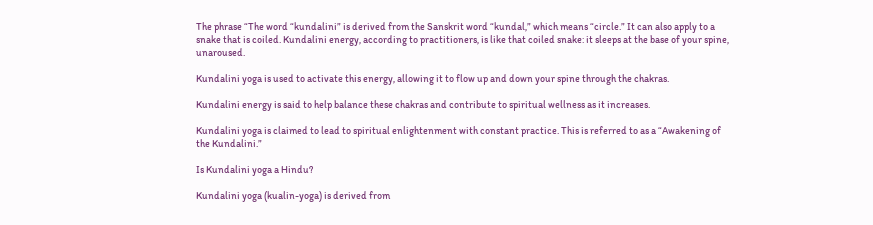The phrase “The word “kundalini” is derived from the Sanskrit word “kundal,” which means “circle.” It can also apply to a snake that is coiled. Kundalini energy, according to practitioners, is like that coiled snake: it sleeps at the base of your spine, unaroused.

Kundalini yoga is used to activate this energy, allowing it to flow up and down your spine through the chakras.

Kundalini energy is said to help balance these chakras and contribute to spiritual wellness as it increases.

Kundalini yoga is claimed to lead to spiritual enlightenment with constant practice. This is referred to as a “Awakening of the Kundalini.”

Is Kundalini yoga a Hindu?

Kundalini yoga (kualin-yoga) is derived from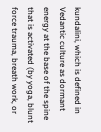kundalini, which is defined in Vedantic culture as dormant energy at the base of the spine that is activated (by yoga, blunt force trauma, breath work, or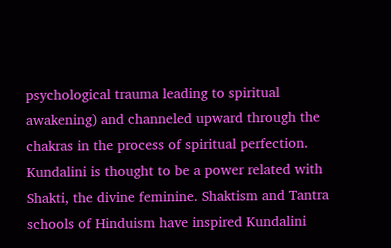psychological trauma leading to spiritual awakening) and channeled upward through the chakras in the process of spiritual perfection. Kundalini is thought to be a power related with Shakti, the divine feminine. Shaktism and Tantra schools of Hinduism have inspired Kundalini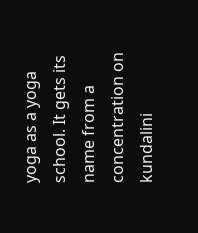yoga as a yoga school. It gets its name from a concentration on kundalini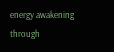energy awakening through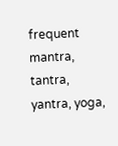frequent mantra, tantra, yantra, yoga,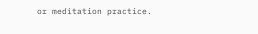or meditation practice.